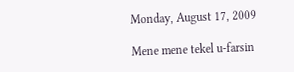Monday, August 17, 2009

Mene mene tekel u-farsin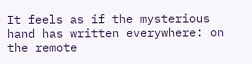It feels as if the mysterious hand has written everywhere: on the remote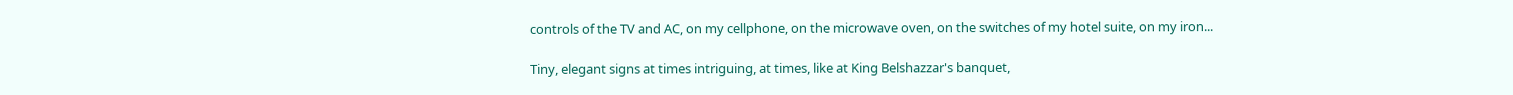controls of the TV and AC, on my cellphone, on the microwave oven, on the switches of my hotel suite, on my iron...

Tiny, elegant signs at times intriguing, at times, like at King Belshazzar's banquet,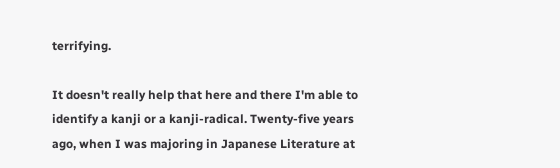terrifying.

It doesn't really help that here and there I'm able to identify a kanji or a kanji-radical. Twenty-five years ago, when I was majoring in Japanese Literature at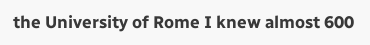the University of Rome I knew almost 600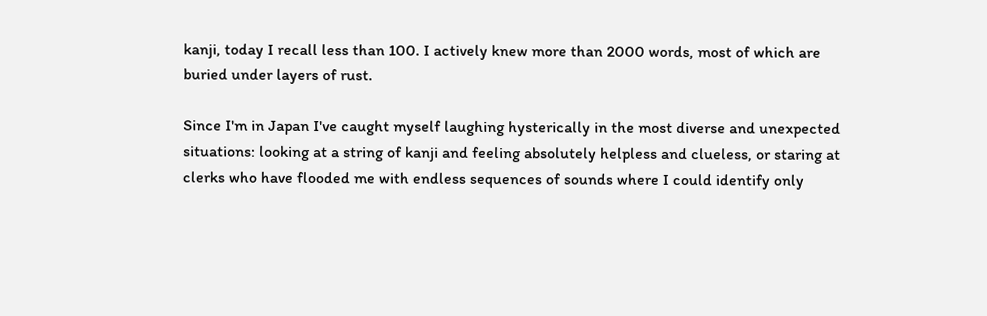kanji, today I recall less than 100. I actively knew more than 2000 words, most of which are buried under layers of rust.

Since I'm in Japan I've caught myself laughing hysterically in the most diverse and unexpected situations: looking at a string of kanji and feeling absolutely helpless and clueless, or staring at clerks who have flooded me with endless sequences of sounds where I could identify only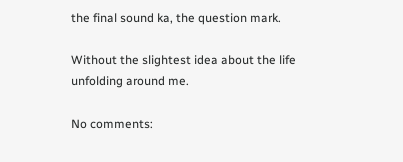the final sound ka, the question mark.

Without the slightest idea about the life unfolding around me.

No comments: